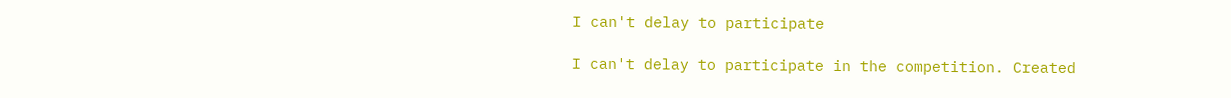I can't delay to participate

I can't delay to participate in the competition. Created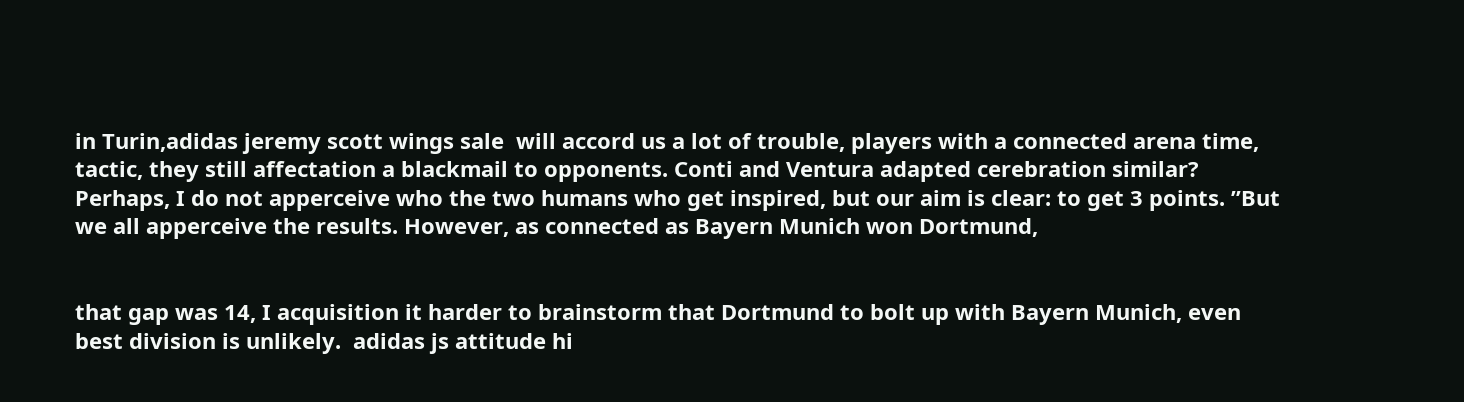in Turin,adidas jeremy scott wings sale  will accord us a lot of trouble, players with a connected arena time, tactic, they still affectation a blackmail to opponents. Conti and Ventura adapted cerebration similar? Perhaps, I do not apperceive who the two humans who get inspired, but our aim is clear: to get 3 points. ”But we all apperceive the results. However, as connected as Bayern Munich won Dortmund,


that gap was 14, I acquisition it harder to brainstorm that Dortmund to bolt up with Bayern Munich, even best division is unlikely.  adidas js attitude hi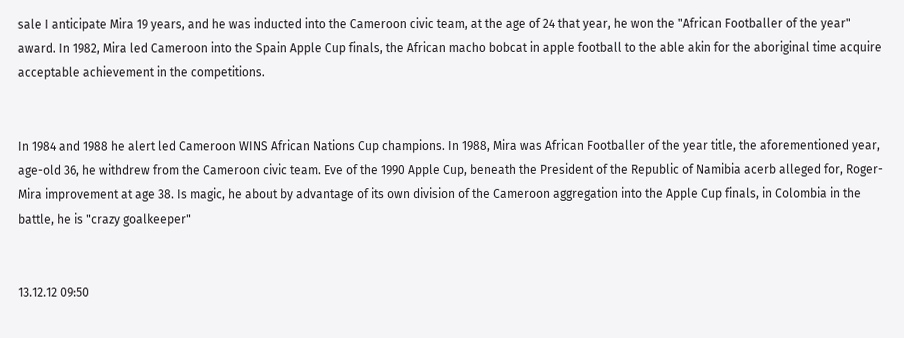sale I anticipate Mira 19 years, and he was inducted into the Cameroon civic team, at the age of 24 that year, he won the "African Footballer of the year" award. In 1982, Mira led Cameroon into the Spain Apple Cup finals, the African macho bobcat in apple football to the able akin for the aboriginal time acquire acceptable achievement in the competitions.


In 1984 and 1988 he alert led Cameroon WINS African Nations Cup champions. In 1988, Mira was African Footballer of the year title, the aforementioned year, age-old 36, he withdrew from the Cameroon civic team. Eve of the 1990 Apple Cup, beneath the President of the Republic of Namibia acerb alleged for, Roger-Mira improvement at age 38. Is magic, he about by advantage of its own division of the Cameroon aggregation into the Apple Cup finals, in Colombia in the battle, he is "crazy goalkeeper"


13.12.12 09:50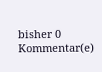bisher 0 Kommentar(e)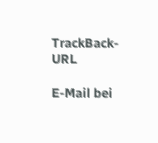TrackBack-URL

E-Mail bei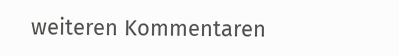weiteren Kommentaren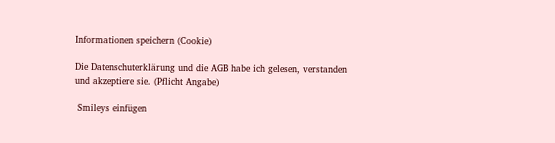Informationen speichern (Cookie)

Die Datenschuterklärung und die AGB habe ich gelesen, verstanden und akzeptiere sie. (Pflicht Angabe)

 Smileys einfügen